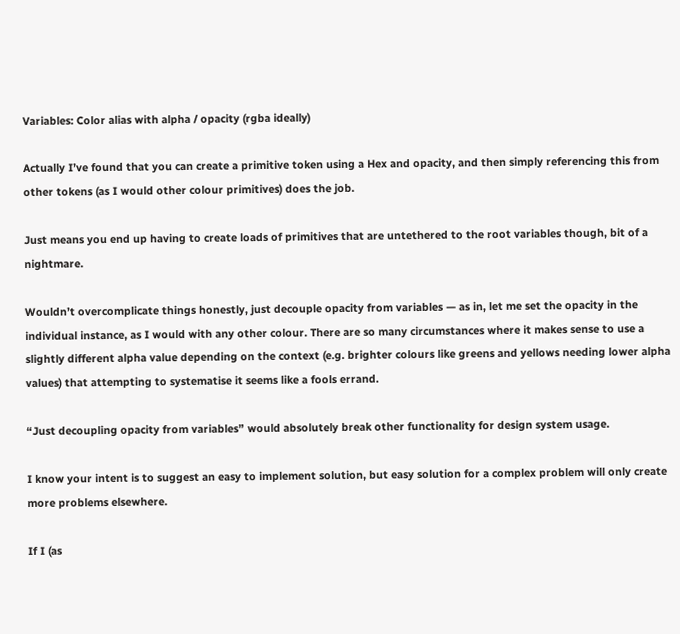Variables: Color alias with alpha / opacity (rgba ideally)

Actually I’ve found that you can create a primitive token using a Hex and opacity, and then simply referencing this from other tokens (as I would other colour primitives) does the job.

Just means you end up having to create loads of primitives that are untethered to the root variables though, bit of a nightmare.

Wouldn’t overcomplicate things honestly, just decouple opacity from variables — as in, let me set the opacity in the individual instance, as I would with any other colour. There are so many circumstances where it makes sense to use a slightly different alpha value depending on the context (e.g. brighter colours like greens and yellows needing lower alpha values) that attempting to systematise it seems like a fools errand.

“Just decoupling opacity from variables” would absolutely break other functionality for design system usage.

I know your intent is to suggest an easy to implement solution, but easy solution for a complex problem will only create more problems elsewhere.

If I (as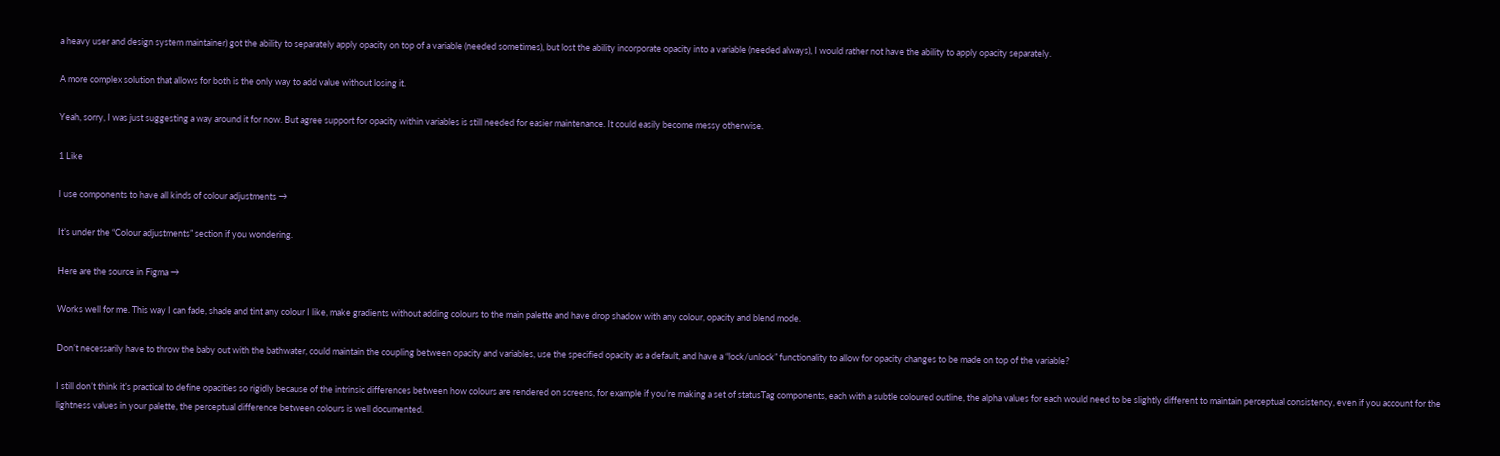a heavy user and design system maintainer) got the ability to separately apply opacity on top of a variable (needed sometimes), but lost the ability incorporate opacity into a variable (needed always), I would rather not have the ability to apply opacity separately.

A more complex solution that allows for both is the only way to add value without losing it.

Yeah, sorry, I was just suggesting a way around it for now. But agree support for opacity within variables is still needed for easier maintenance. It could easily become messy otherwise.

1 Like

I use components to have all kinds of colour adjustments →

It’s under the “Colour adjustments” section if you wondering.

Here are the source in Figma →

Works well for me. This way I can fade, shade and tint any colour I like, make gradients without adding colours to the main palette and have drop shadow with any colour, opacity and blend mode.

Don’t necessarily have to throw the baby out with the bathwater, could maintain the coupling between opacity and variables, use the specified opacity as a default, and have a “lock/unlock” functionality to allow for opacity changes to be made on top of the variable?

I still don’t think it’s practical to define opacities so rigidly because of the intrinsic differences between how colours are rendered on screens, for example if you’re making a set of statusTag components, each with a subtle coloured outline, the alpha values for each would need to be slightly different to maintain perceptual consistency, even if you account for the lightness values in your palette, the perceptual difference between colours is well documented.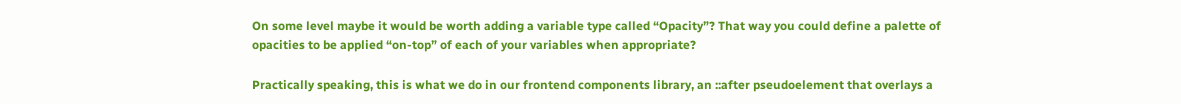On some level maybe it would be worth adding a variable type called “Opacity”? That way you could define a palette of opacities to be applied “on-top” of each of your variables when appropriate?

Practically speaking, this is what we do in our frontend components library, an ::after pseudoelement that overlays a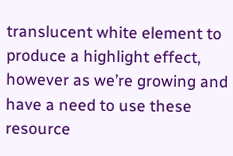translucent white element to produce a highlight effect, however as we’re growing and have a need to use these resource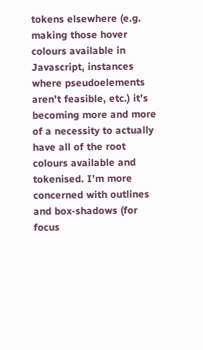tokens elsewhere (e.g. making those hover colours available in Javascript, instances where pseudoelements aren’t feasible, etc.) it’s becoming more and more of a necessity to actually have all of the root colours available and tokenised. I’m more concerned with outlines and box-shadows (for focus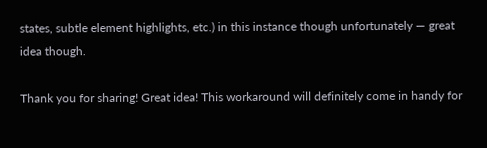states, subtle element highlights, etc.) in this instance though unfortunately — great idea though.

Thank you for sharing! Great idea! This workaround will definitely come in handy for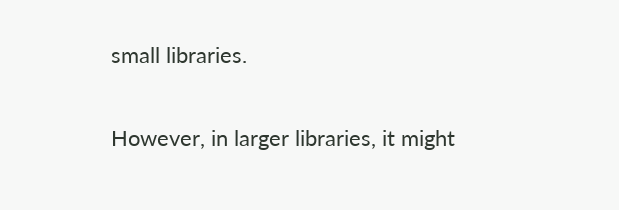small libraries.

However, in larger libraries, it might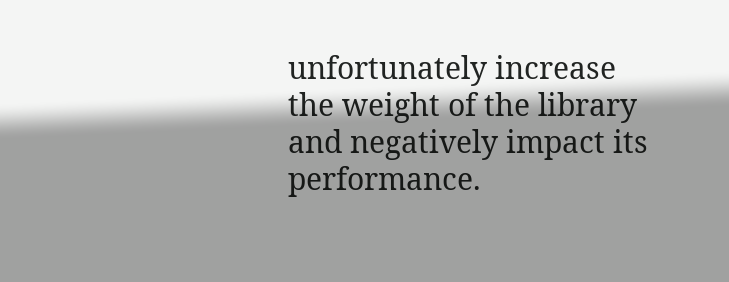unfortunately increase the weight of the library and negatively impact its performance.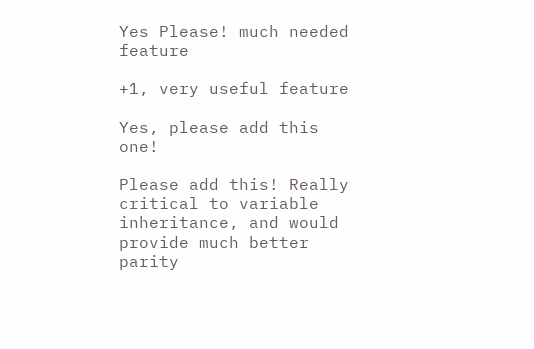Yes Please! much needed feature

+1, very useful feature

Yes, please add this one!

Please add this! Really critical to variable inheritance, and would provide much better parity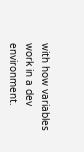with how variables work in a dev environment.